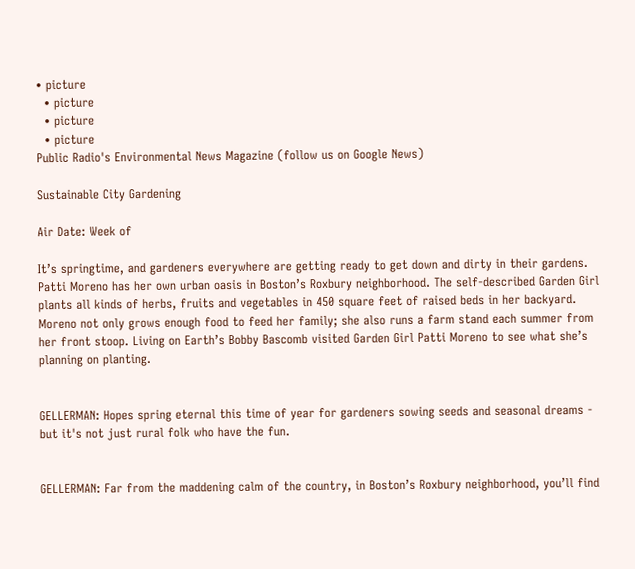• picture
  • picture
  • picture
  • picture
Public Radio's Environmental News Magazine (follow us on Google News)

Sustainable City Gardening

Air Date: Week of

It’s springtime, and gardeners everywhere are getting ready to get down and dirty in their gardens. Patti Moreno has her own urban oasis in Boston’s Roxbury neighborhood. The self-described Garden Girl plants all kinds of herbs, fruits and vegetables in 450 square feet of raised beds in her backyard. Moreno not only grows enough food to feed her family; she also runs a farm stand each summer from her front stoop. Living on Earth’s Bobby Bascomb visited Garden Girl Patti Moreno to see what she’s planning on planting.


GELLERMAN: Hopes spring eternal this time of year for gardeners sowing seeds and seasonal dreams - but it's not just rural folk who have the fun.


GELLERMAN: Far from the maddening calm of the country, in Boston’s Roxbury neighborhood, you’ll find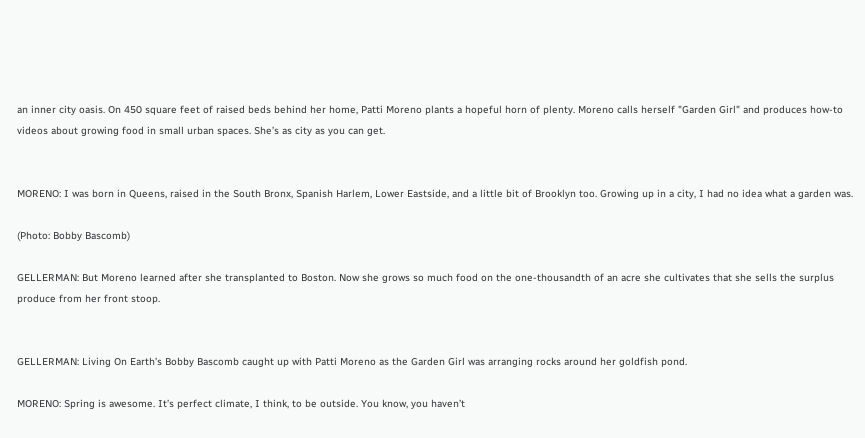an inner city oasis. On 450 square feet of raised beds behind her home, Patti Moreno plants a hopeful horn of plenty. Moreno calls herself "Garden Girl" and produces how-to videos about growing food in small urban spaces. She’s as city as you can get.


MORENO: I was born in Queens, raised in the South Bronx, Spanish Harlem, Lower Eastside, and a little bit of Brooklyn too. Growing up in a city, I had no idea what a garden was.

(Photo: Bobby Bascomb)

GELLERMAN: But Moreno learned after she transplanted to Boston. Now she grows so much food on the one-thousandth of an acre she cultivates that she sells the surplus produce from her front stoop.


GELLERMAN: Living On Earth’s Bobby Bascomb caught up with Patti Moreno as the Garden Girl was arranging rocks around her goldfish pond.

MORENO: Spring is awesome. It’s perfect climate, I think, to be outside. You know, you haven’t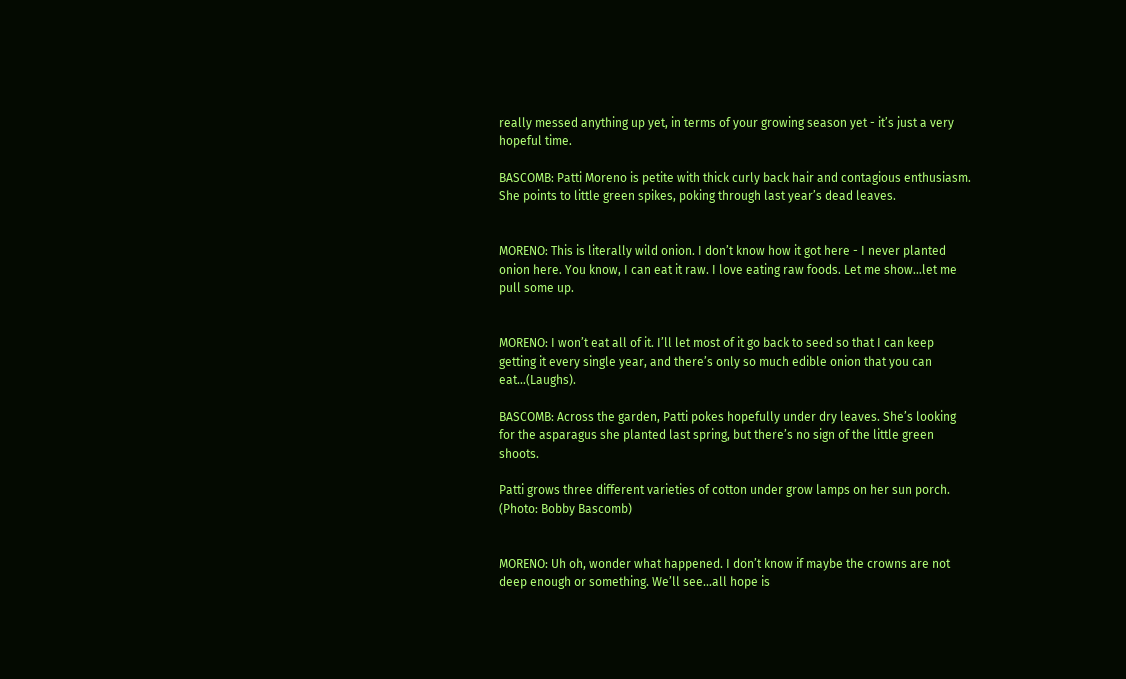really messed anything up yet, in terms of your growing season yet - it’s just a very hopeful time.

BASCOMB: Patti Moreno is petite with thick curly back hair and contagious enthusiasm. She points to little green spikes, poking through last year’s dead leaves.


MORENO: This is literally wild onion. I don’t know how it got here - I never planted onion here. You know, I can eat it raw. I love eating raw foods. Let me show…let me pull some up.


MORENO: I won’t eat all of it. I’ll let most of it go back to seed so that I can keep getting it every single year, and there’s only so much edible onion that you can eat…(Laughs).

BASCOMB: Across the garden, Patti pokes hopefully under dry leaves. She’s looking for the asparagus she planted last spring, but there’s no sign of the little green shoots.

Patti grows three different varieties of cotton under grow lamps on her sun porch. (Photo: Bobby Bascomb)


MORENO: Uh oh, wonder what happened. I don’t know if maybe the crowns are not deep enough or something. We’ll see…all hope is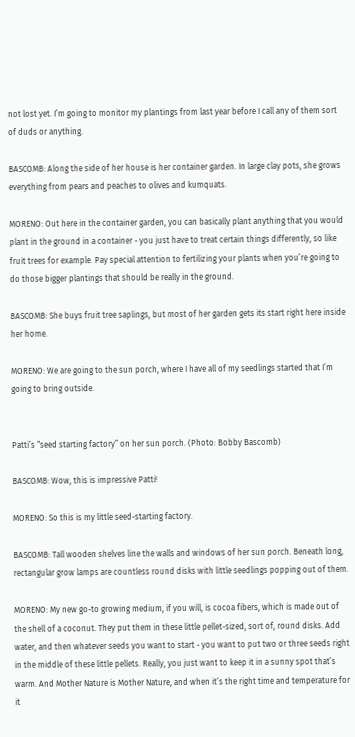not lost yet. I’m going to monitor my plantings from last year before I call any of them sort of duds or anything.

BASCOMB: Along the side of her house is her container garden. In large clay pots, she grows everything from pears and peaches to olives and kumquats.

MORENO: Out here in the container garden, you can basically plant anything that you would plant in the ground in a container - you just have to treat certain things differently, so like fruit trees for example. Pay special attention to fertilizing your plants when you’re going to do those bigger plantings that should be really in the ground.

BASCOMB: She buys fruit tree saplings, but most of her garden gets its start right here inside her home.

MORENO: We are going to the sun porch, where I have all of my seedlings started that I’m going to bring outside.


Patti’s “seed starting factory” on her sun porch. (Photo: Bobby Bascomb)

BASCOMB: Wow, this is impressive Patti!

MORENO: So this is my little seed-starting factory.

BASCOMB: Tall wooden shelves line the walls and windows of her sun porch. Beneath long, rectangular grow lamps are countless round disks with little seedlings popping out of them.

MORENO: My new go-to growing medium, if you will, is cocoa fibers, which is made out of the shell of a coconut. They put them in these little pellet-sized, sort of, round disks. Add water, and then whatever seeds you want to start - you want to put two or three seeds right in the middle of these little pellets. Really, you just want to keep it in a sunny spot that’s warm. And Mother Nature is Mother Nature, and when it’s the right time and temperature for it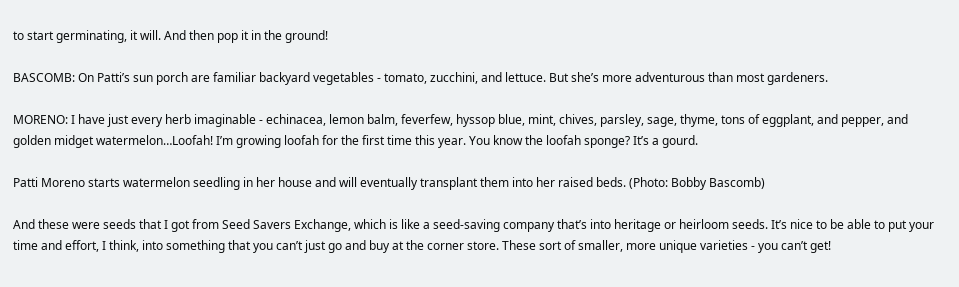to start germinating, it will. And then pop it in the ground!

BASCOMB: On Patti’s sun porch are familiar backyard vegetables - tomato, zucchini, and lettuce. But she’s more adventurous than most gardeners.

MORENO: I have just every herb imaginable - echinacea, lemon balm, feverfew, hyssop blue, mint, chives, parsley, sage, thyme, tons of eggplant, and pepper, and golden midget watermelon…Loofah! I’m growing loofah for the first time this year. You know the loofah sponge? It’s a gourd.

Patti Moreno starts watermelon seedling in her house and will eventually transplant them into her raised beds. (Photo: Bobby Bascomb)

And these were seeds that I got from Seed Savers Exchange, which is like a seed-saving company that’s into heritage or heirloom seeds. It’s nice to be able to put your time and effort, I think, into something that you can’t just go and buy at the corner store. These sort of smaller, more unique varieties - you can’t get!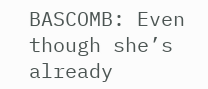BASCOMB: Even though she’s already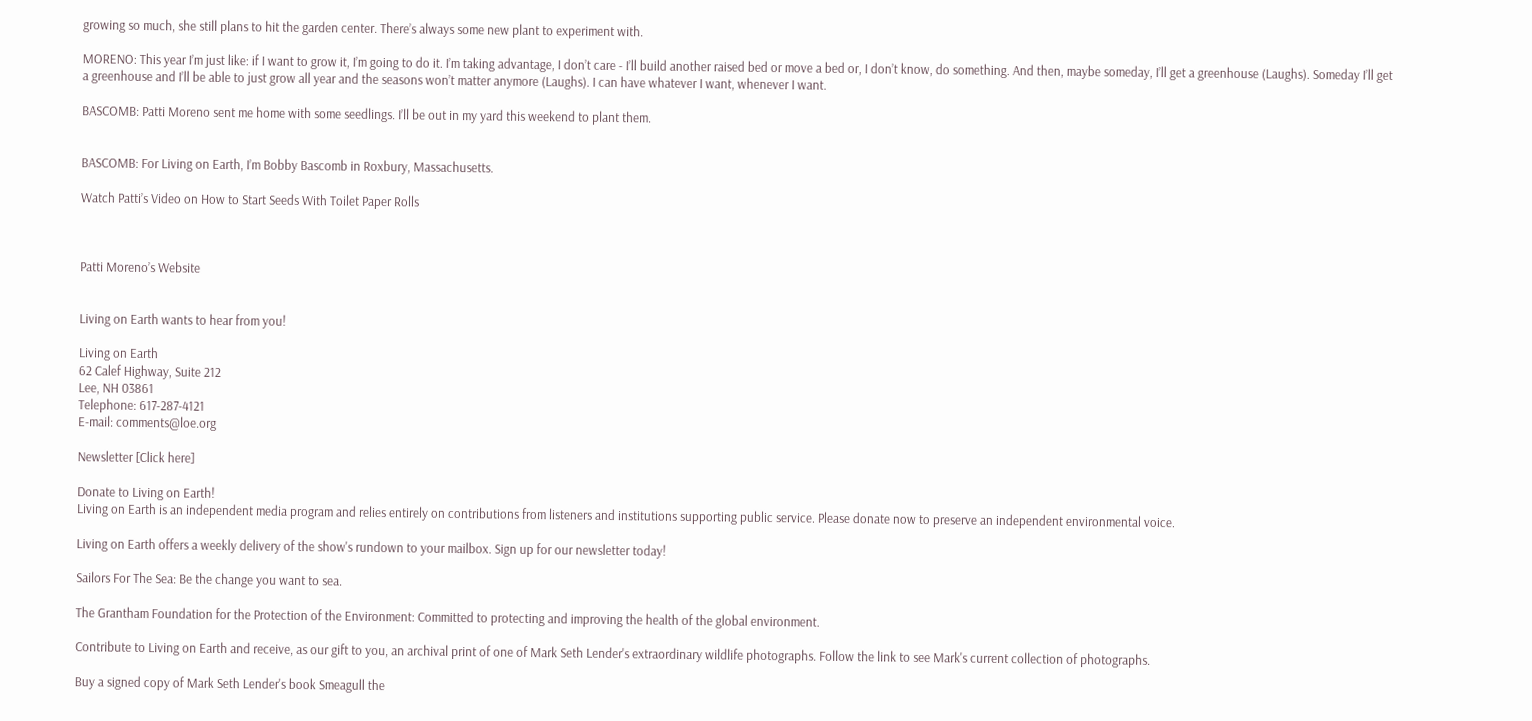growing so much, she still plans to hit the garden center. There’s always some new plant to experiment with.

MORENO: This year I’m just like: if I want to grow it, I’m going to do it. I’m taking advantage, I don’t care - I’ll build another raised bed or move a bed or, I don’t know, do something. And then, maybe someday, I’ll get a greenhouse (Laughs). Someday I’ll get a greenhouse and I’ll be able to just grow all year and the seasons won’t matter anymore (Laughs). I can have whatever I want, whenever I want.

BASCOMB: Patti Moreno sent me home with some seedlings. I’ll be out in my yard this weekend to plant them.


BASCOMB: For Living on Earth, I’m Bobby Bascomb in Roxbury, Massachusetts.

Watch Patti’s Video on How to Start Seeds With Toilet Paper Rolls



Patti Moreno’s Website


Living on Earth wants to hear from you!

Living on Earth
62 Calef Highway, Suite 212
Lee, NH 03861
Telephone: 617-287-4121
E-mail: comments@loe.org

Newsletter [Click here]

Donate to Living on Earth!
Living on Earth is an independent media program and relies entirely on contributions from listeners and institutions supporting public service. Please donate now to preserve an independent environmental voice.

Living on Earth offers a weekly delivery of the show's rundown to your mailbox. Sign up for our newsletter today!

Sailors For The Sea: Be the change you want to sea.

The Grantham Foundation for the Protection of the Environment: Committed to protecting and improving the health of the global environment.

Contribute to Living on Earth and receive, as our gift to you, an archival print of one of Mark Seth Lender's extraordinary wildlife photographs. Follow the link to see Mark's current collection of photographs.

Buy a signed copy of Mark Seth Lender's book Smeagull the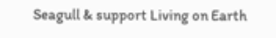Seagull & support Living on Earth